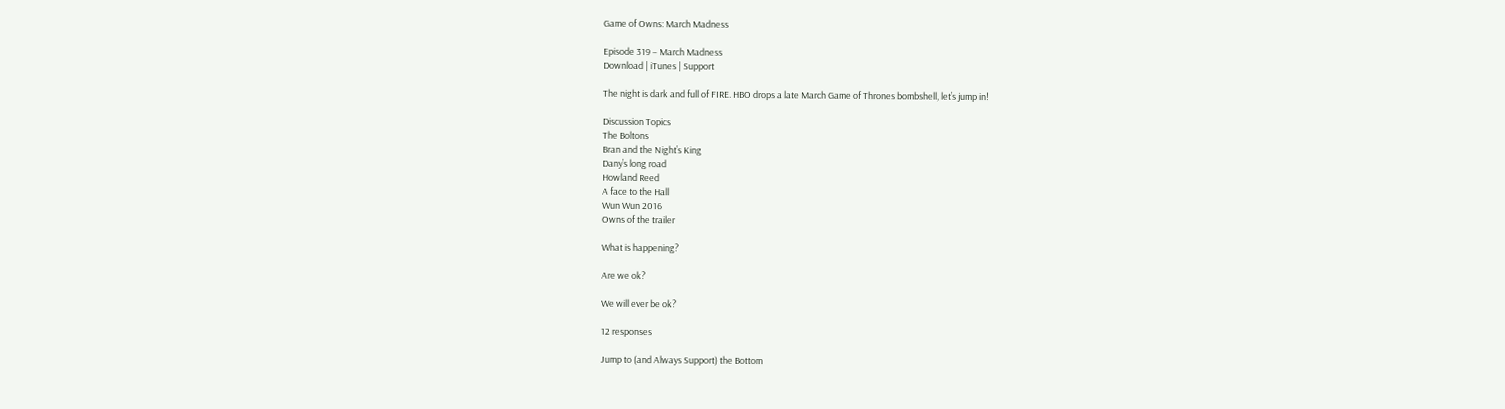Game of Owns: March Madness

Episode 319 – March Madness
Download | iTunes | Support

The night is dark and full of FIRE. HBO drops a late March Game of Thrones bombshell, let’s jump in!

Discussion Topics
The Boltons
Bran and the Night’s King
Dany’s long road
Howland Reed
A face to the Hall
Wun Wun 2016
Owns of the trailer

What is happening?

Are we ok?

We will ever be ok?

12 responses

Jump to (and Always Support) the Bottom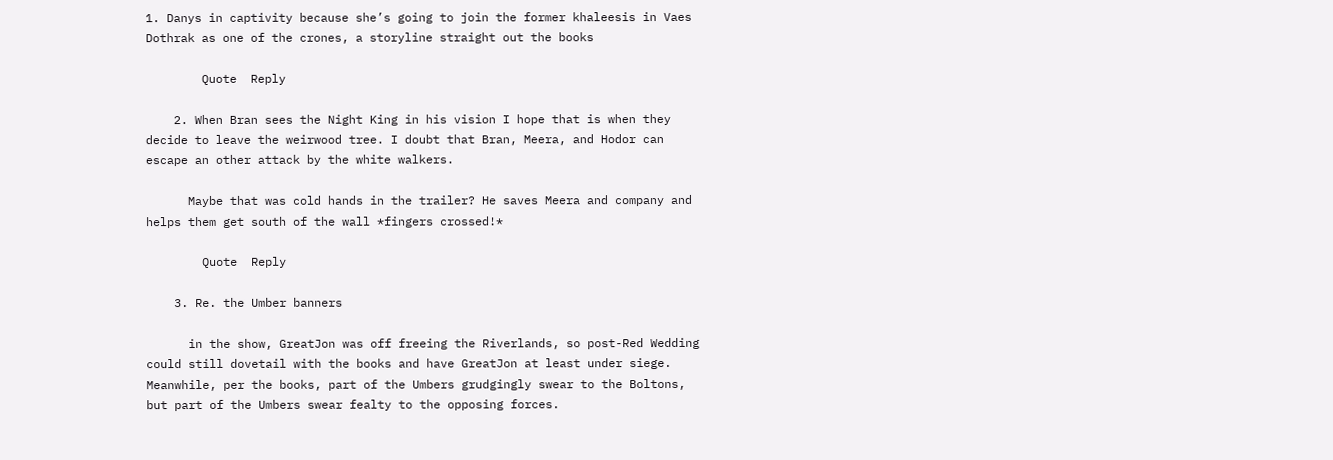1. Danys in captivity because she’s going to join the former khaleesis in Vaes Dothrak as one of the crones, a storyline straight out the books

        Quote  Reply

    2. When Bran sees the Night King in his vision I hope that is when they decide to leave the weirwood tree. I doubt that Bran, Meera, and Hodor can escape an other attack by the white walkers.

      Maybe that was cold hands in the trailer? He saves Meera and company and helps them get south of the wall *fingers crossed!*

        Quote  Reply

    3. Re. the Umber banners

      in the show, GreatJon was off freeing the Riverlands, so post-Red Wedding could still dovetail with the books and have GreatJon at least under siege. Meanwhile, per the books, part of the Umbers grudgingly swear to the Boltons, but part of the Umbers swear fealty to the opposing forces.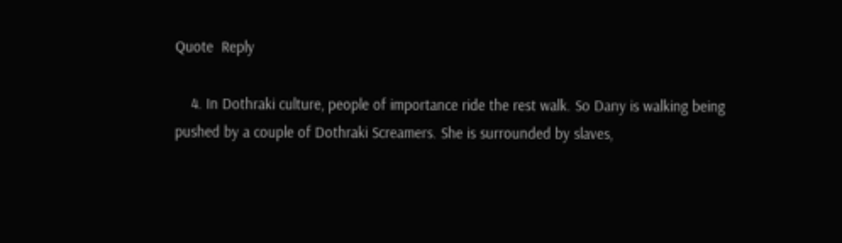Quote  Reply

    4. In Dothraki culture, people of importance ride the rest walk. So Dany is walking being pushed by a couple of Dothraki Screamers. She is surrounded by slaves,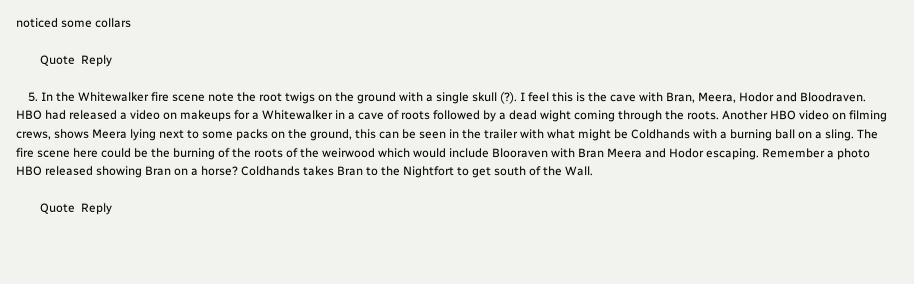noticed some collars

        Quote  Reply

    5. In the Whitewalker fire scene note the root twigs on the ground with a single skull (?). I feel this is the cave with Bran, Meera, Hodor and Bloodraven. HBO had released a video on makeups for a Whitewalker in a cave of roots followed by a dead wight coming through the roots. Another HBO video on filming crews, shows Meera lying next to some packs on the ground, this can be seen in the trailer with what might be Coldhands with a burning ball on a sling. The fire scene here could be the burning of the roots of the weirwood which would include Blooraven with Bran Meera and Hodor escaping. Remember a photo HBO released showing Bran on a horse? Coldhands takes Bran to the Nightfort to get south of the Wall.

        Quote  Reply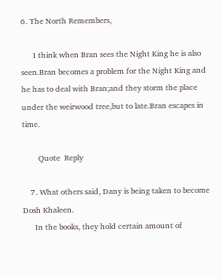6. The North Remembers,

      I think when Bran sees the Night King he is also seen.Bran becomes a problem for the Night King and he has to deal with Bran;and they storm the place under the weirwood tree,but to late.Bran escapes in time.

        Quote  Reply

    7. What others said, Dany is being taken to become Dosh Khaleen.
      In the books, they hold certain amount of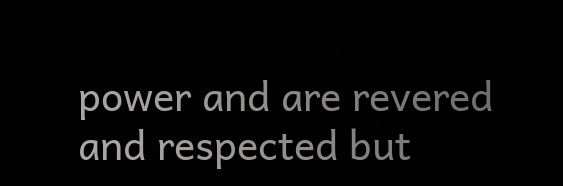power and are revered and respected but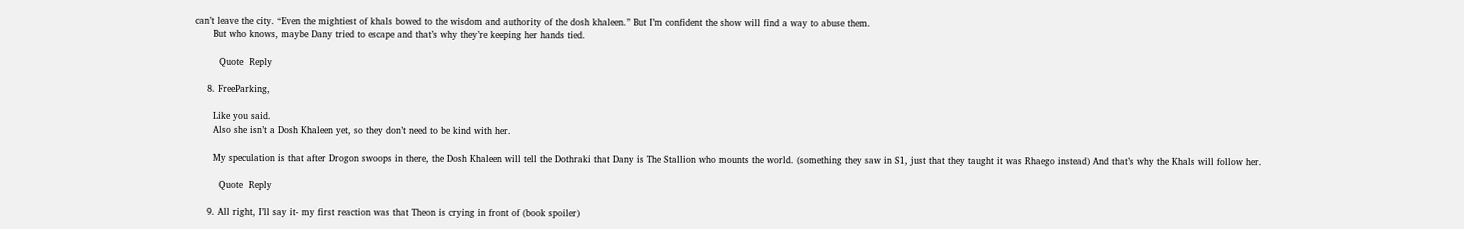can’t leave the city. “Even the mightiest of khals bowed to the wisdom and authority of the dosh khaleen.” But I’m confident the show will find a way to abuse them.
      But who knows, maybe Dany tried to escape and that’s why they’re keeping her hands tied.

        Quote  Reply

    8. FreeParking,

      Like you said.
      Also she isn’t a Dosh Khaleen yet, so they don’t need to be kind with her.

      My speculation is that after Drogon swoops in there, the Dosh Khaleen will tell the Dothraki that Dany is The Stallion who mounts the world. (something they saw in S1, just that they taught it was Rhaego instead) And that’s why the Khals will follow her.

        Quote  Reply

    9. All right, I’ll say it- my first reaction was that Theon is crying in front of (book spoiler)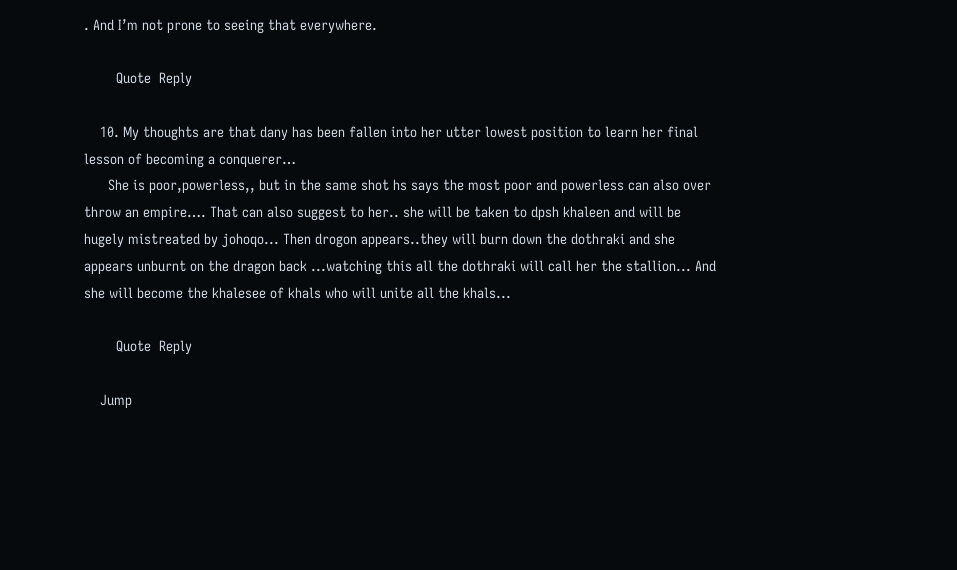. And I’m not prone to seeing that everywhere.

        Quote  Reply

    10. My thoughts are that dany has been fallen into her utter lowest position to learn her final lesson of becoming a conquerer…
      She is poor,powerless,, but in the same shot hs says the most poor and powerless can also over throw an empire…. That can also suggest to her.. she will be taken to dpsh khaleen and will be hugely mistreated by johoqo... Then drogon appears..they will burn down the dothraki and she appears unburnt on the dragon back ...watching this all the dothraki will call her the stallion... And she will become the khalesee of khals who will unite all the khals...

        Quote  Reply

    Jump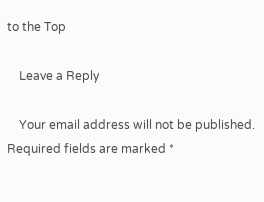to the Top

    Leave a Reply

    Your email address will not be published. Required fields are marked *